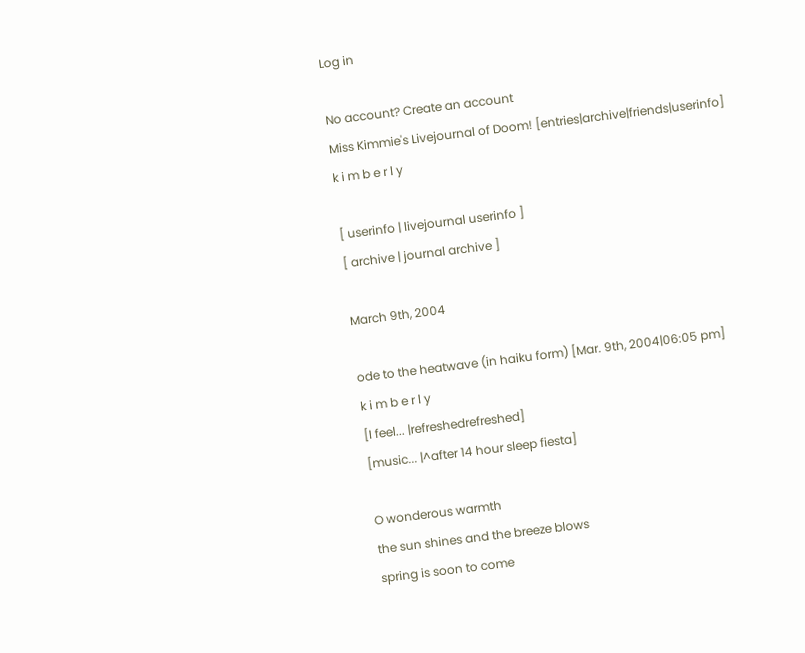Log in

No account? Create an account
Miss Kimmie's Livejournal of Doom! [entries|archive|friends|userinfo]
k i m b e r l y

[ userinfo | livejournal userinfo ]
[ archive | journal archive ]

March 9th, 2004

ode to the heatwave (in haiku form) [Mar. 9th, 2004|06:05 pm]
k i m b e r l y
[I feel... |refreshedrefreshed]
[music... |^after 14 hour sleep fiesta]

O wonderous warmth
the sun shines and the breeze blows
spring is soon to come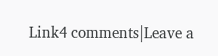Link4 comments|Leave a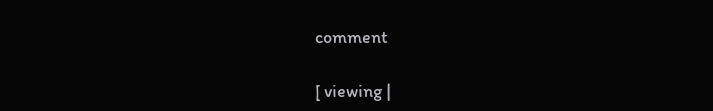comment

[ viewing |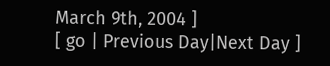March 9th, 2004 ]
[ go | Previous Day|Next Day ]